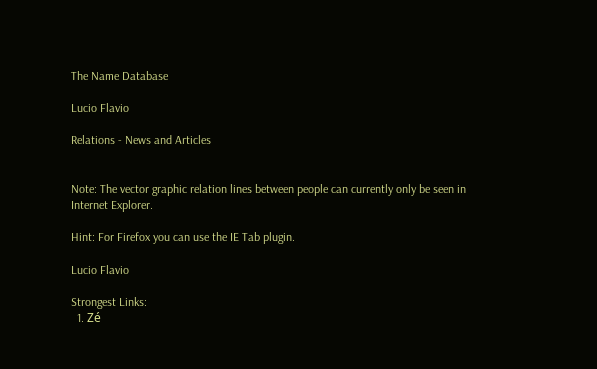The Name Database

Lucio Flavio

Relations - News and Articles


Note: The vector graphic relation lines between people can currently only be seen in Internet Explorer.

Hint: For Firefox you can use the IE Tab plugin.

Lucio Flavio

Strongest Links:
  1. Zé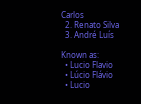Carlos
  2. Renato Silva
  3. André Luís

Known as:
  • Lucio Flavio
  • Lúcio Flávio
  • Lucio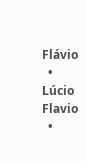Flávio
  • Lúcio Flavio
  •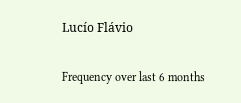Lucío Flávio

Frequency over last 6 months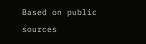Based on public sources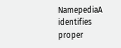NamepediaA identifies proper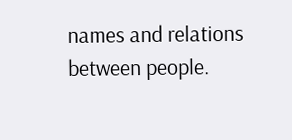names and relations between people.